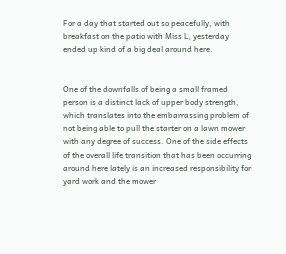For a day that started out so peacefully, with breakfast on the patio with Miss L, yesterday ended up kind of a big deal around here.


One of the downfalls of being a small framed person is a distinct lack of upper body strength, which translates into the embarrassing problem of not being able to pull the starter on a lawn mower with any degree of success. One of the side effects of the overall life transition that has been occurring around here lately is an increased responsibility for yard work and the mower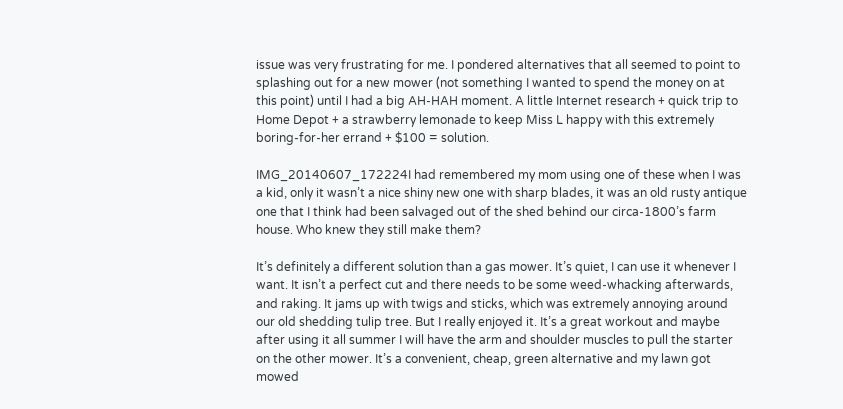issue was very frustrating for me. I pondered alternatives that all seemed to point to splashing out for a new mower (not something I wanted to spend the money on at this point) until I had a big AH-HAH moment. A little Internet research + quick trip to Home Depot + a strawberry lemonade to keep Miss L happy with this extremely boring-for-her errand + $100 = solution.

IMG_20140607_172224I had remembered my mom using one of these when I was a kid, only it wasn’t a nice shiny new one with sharp blades, it was an old rusty antique one that I think had been salvaged out of the shed behind our circa-1800’s farm house. Who knew they still make them?

It’s definitely a different solution than a gas mower. It’s quiet, I can use it whenever I want. It isn’t a perfect cut and there needs to be some weed-whacking afterwards, and raking. It jams up with twigs and sticks, which was extremely annoying around our old shedding tulip tree. But I really enjoyed it. It’s a great workout and maybe after using it all summer I will have the arm and shoulder muscles to pull the starter on the other mower. It’s a convenient, cheap, green alternative and my lawn got mowed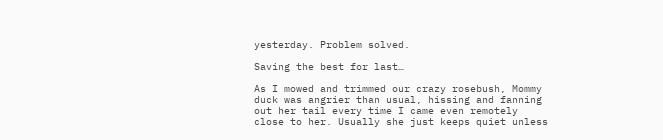yesterday. Problem solved.

Saving the best for last…

As I mowed and trimmed our crazy rosebush, Mommy duck was angrier than usual, hissing and fanning out her tail every time I came even remotely close to her. Usually she just keeps quiet unless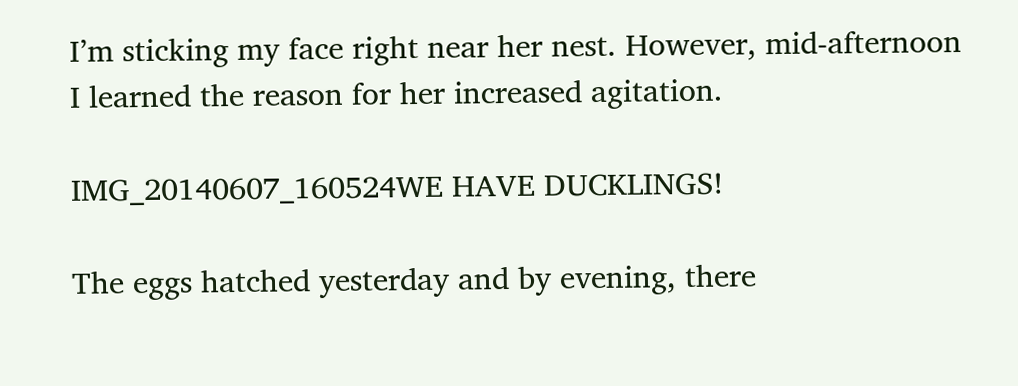I’m sticking my face right near her nest. However, mid-afternoon I learned the reason for her increased agitation.

IMG_20140607_160524WE HAVE DUCKLINGS!

The eggs hatched yesterday and by evening, there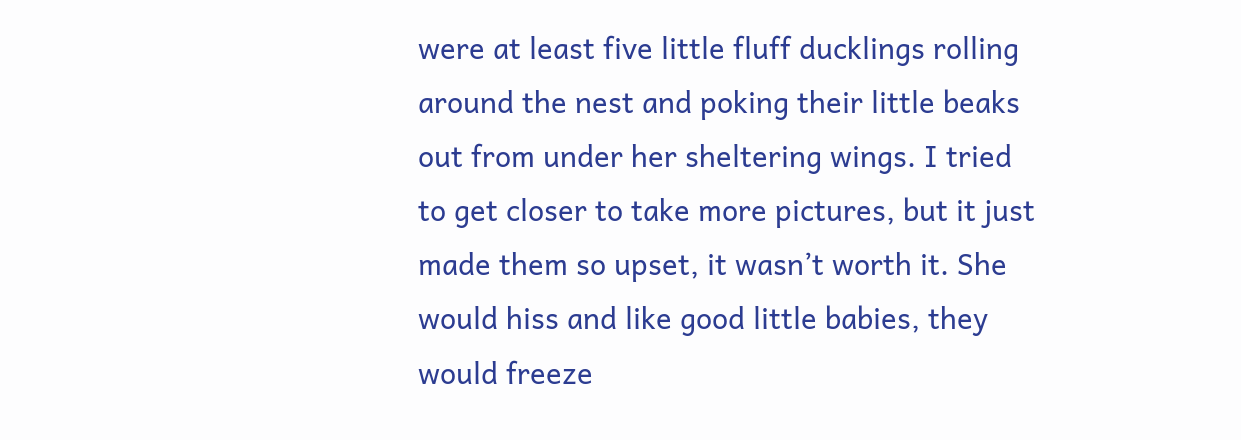were at least five little fluff ducklings rolling around the nest and poking their little beaks out from under her sheltering wings. I tried to get closer to take more pictures, but it just made them so upset, it wasn’t worth it. She would hiss and like good little babies, they would freeze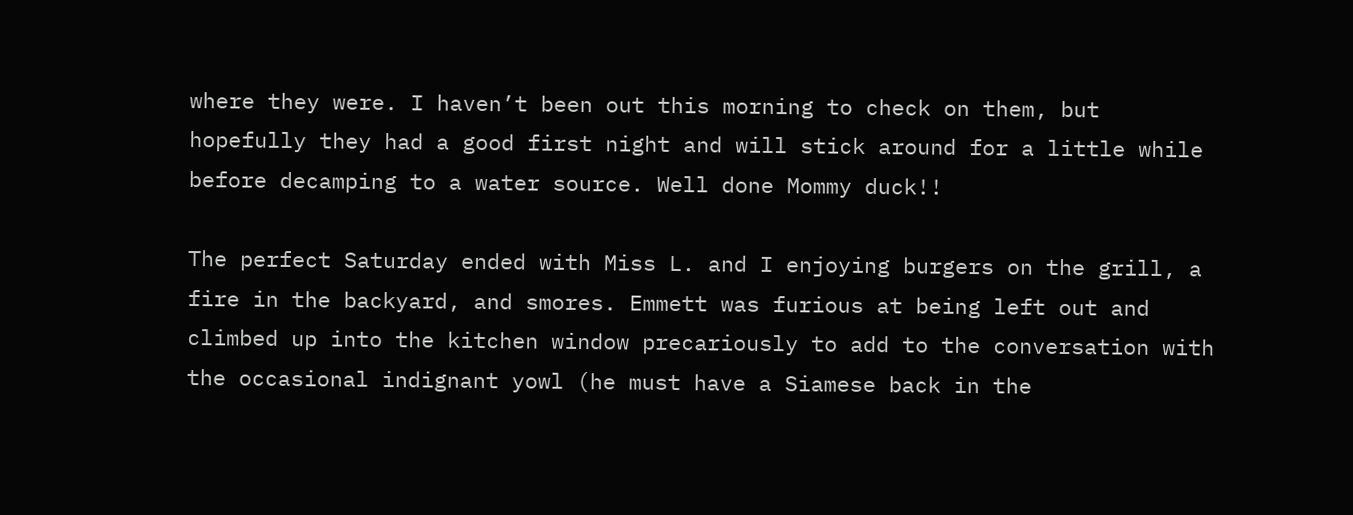where they were. I haven’t been out this morning to check on them, but hopefully they had a good first night and will stick around for a little while before decamping to a water source. Well done Mommy duck!!

The perfect Saturday ended with Miss L. and I enjoying burgers on the grill, a fire in the backyard, and smores. Emmett was furious at being left out and climbed up into the kitchen window precariously to add to the conversation with the occasional indignant yowl (he must have a Siamese back in the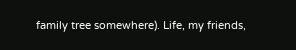family tree somewhere). Life, my friends,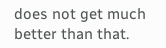does not get much better than that.